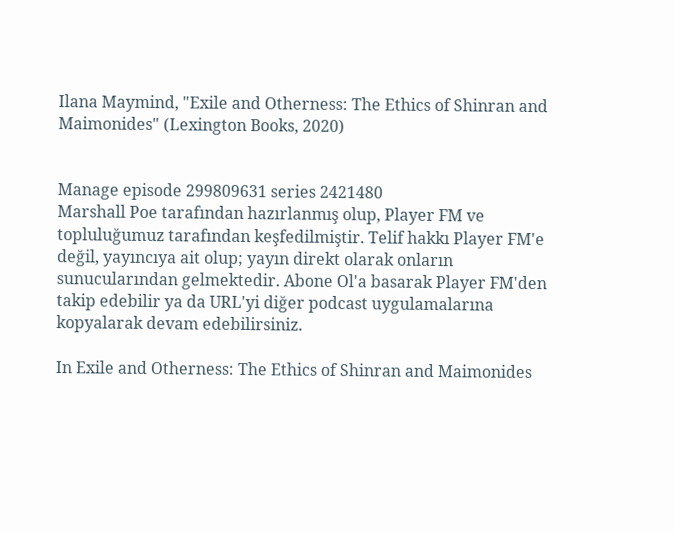Ilana Maymind, "Exile and Otherness: The Ethics of Shinran and Maimonides" (Lexington Books, 2020)


Manage episode 299809631 series 2421480
Marshall Poe tarafından hazırlanmış olup, Player FM ve topluluğumuz tarafından keşfedilmiştir. Telif hakkı Player FM'e değil, yayıncıya ait olup; yayın direkt olarak onların sunucularından gelmektedir. Abone Ol'a basarak Player FM'den takip edebilir ya da URL'yi diğer podcast uygulamalarına kopyalarak devam edebilirsiniz.

In Exile and Otherness: The Ethics of Shinran and Maimonides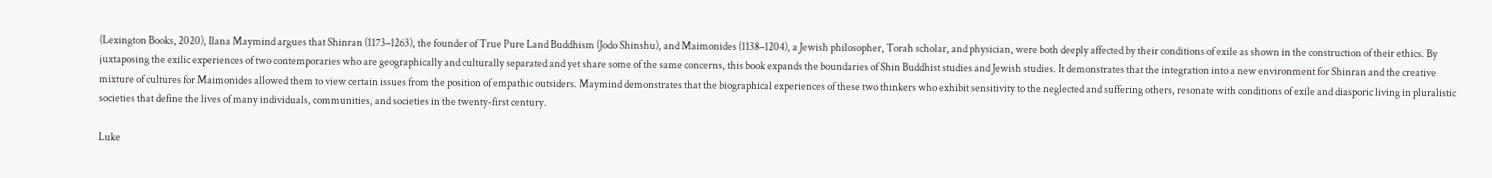(Lexington Books, 2020), Ilana Maymind argues that Shinran (1173–1263), the founder of True Pure Land Buddhism (Jodo Shinshu), and Maimonides (1138–1204), a Jewish philosopher, Torah scholar, and physician, were both deeply affected by their conditions of exile as shown in the construction of their ethics. By juxtaposing the exilic experiences of two contemporaries who are geographically and culturally separated and yet share some of the same concerns, this book expands the boundaries of Shin Buddhist studies and Jewish studies. It demonstrates that the integration into a new environment for Shinran and the creative mixture of cultures for Maimonides allowed them to view certain issues from the position of empathic outsiders. Maymind demonstrates that the biographical experiences of these two thinkers who exhibit sensitivity to the neglected and suffering others, resonate with conditions of exile and diasporic living in pluralistic societies that define the lives of many individuals, communities, and societies in the twenty-first century.

Luke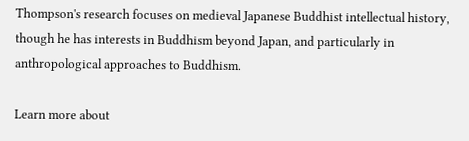Thompson's research focuses on medieval Japanese Buddhist intellectual history, though he has interests in Buddhism beyond Japan, and particularly in anthropological approaches to Buddhism.

Learn more about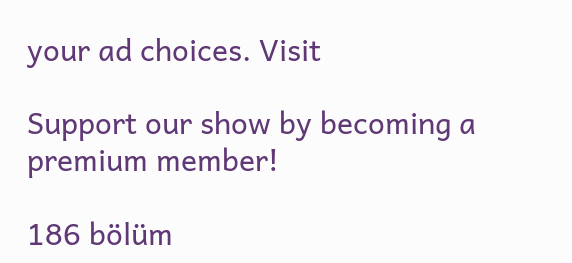your ad choices. Visit

Support our show by becoming a premium member!

186 bölüm